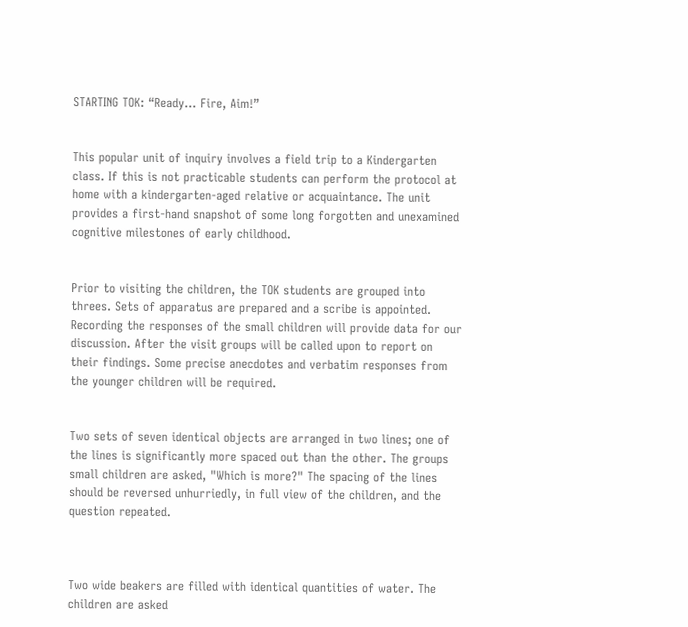STARTING TOK: “Ready… Fire, Aim!”


This popular unit of inquiry involves a field trip to a Kindergarten class. If this is not practicable students can perform the protocol at home with a kindergarten-aged relative or acquaintance. The unit provides a first-hand snapshot of some long forgotten and unexamined cognitive milestones of early childhood.


Prior to visiting the children, the TOK students are grouped into threes. Sets of apparatus are prepared and a scribe is appointed. Recording the responses of the small children will provide data for our discussion. After the visit groups will be called upon to report on their findings. Some precise anecdotes and verbatim responses from the younger children will be required.


Two sets of seven identical objects are arranged in two lines; one of the lines is significantly more spaced out than the other. The groups small children are asked, "Which is more?" The spacing of the lines should be reversed unhurriedly, in full view of the children, and the question repeated.



Two wide beakers are filled with identical quantities of water. The children are asked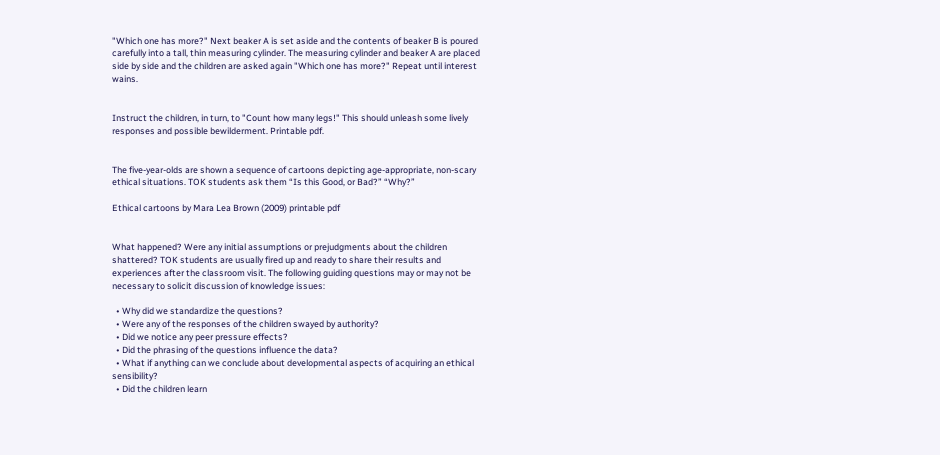"Which one has more?" Next beaker A is set aside and the contents of beaker B is poured carefully into a tall, thin measuring cylinder. The measuring cylinder and beaker A are placed side by side and the children are asked again "Which one has more?" Repeat until interest wains.


Instruct the children, in turn, to "Count how many legs!" This should unleash some lively responses and possible bewilderment. Printable pdf.


The five-year-olds are shown a sequence of cartoons depicting age-appropriate, non-scary ethical situations. TOK students ask them “Is this Good, or Bad?” “Why?”

Ethical cartoons by Mara Lea Brown (2009) printable pdf


What happened? Were any initial assumptions or prejudgments about the children shattered? TOK students are usually fired up and ready to share their results and experiences after the classroom visit. The following guiding questions may or may not be necessary to solicit discussion of knowledge issues:

  • Why did we standardize the questions?
  • Were any of the responses of the children swayed by authority?
  • Did we notice any peer pressure effects?
  • Did the phrasing of the questions influence the data?
  • What if anything can we conclude about developmental aspects of acquiring an ethical sensibility?
  • Did the children learn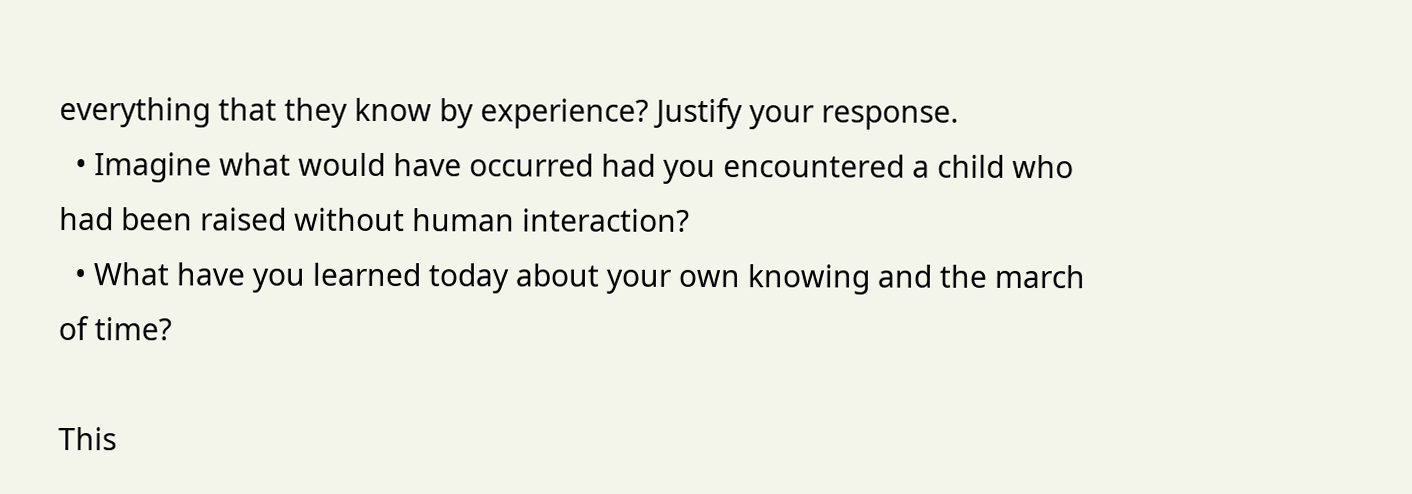everything that they know by experience? Justify your response.
  • Imagine what would have occurred had you encountered a child who had been raised without human interaction?
  • What have you learned today about your own knowing and the march of time?

This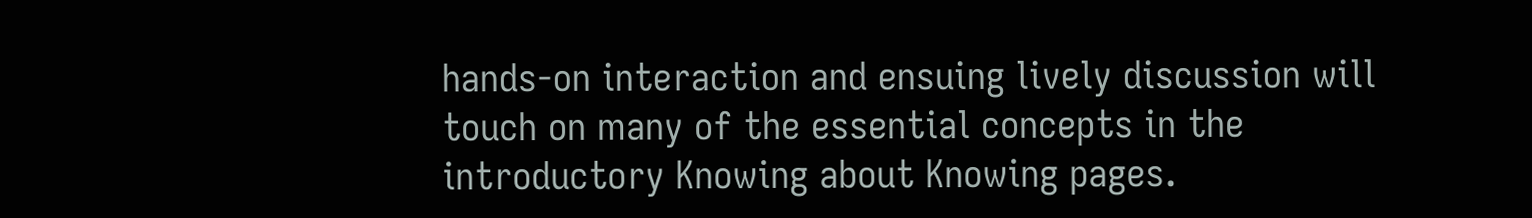hands-on interaction and ensuing lively discussion will touch on many of the essential concepts in the introductory Knowing about Knowing pages.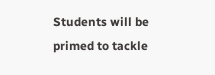Students will be primed to tackle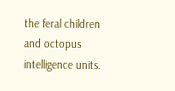the feral children and octopus intelligence units.